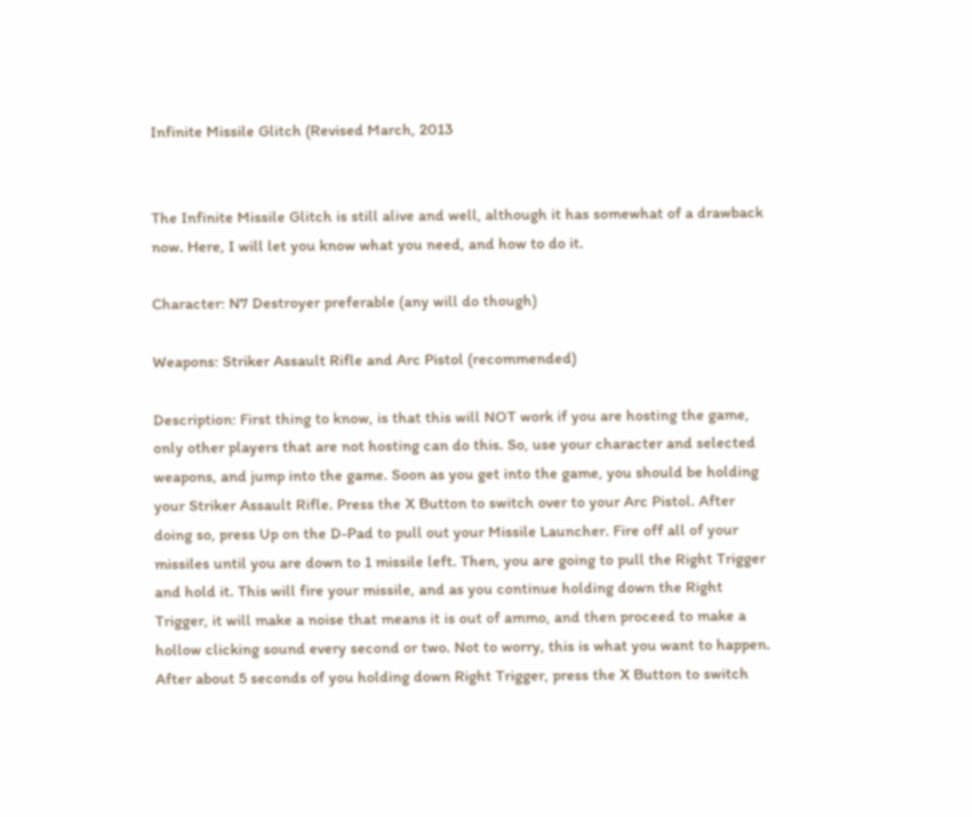Infinite Missile Glitch (Revised March, 2013


The Infinite Missile Glitch is still alive and well, although it has somewhat of a drawback now. Here, I will let you know what you need, and how to do it.

Character: N7 Destroyer preferable (any will do though)

Weapons: Striker Assault Rifle and Arc Pistol (recommended)

Description: First thing to know, is that this will NOT work if you are hosting the game, only other players that are not hosting can do this. So, use your character and selected weapons, and jump into the game. Soon as you get into the game, you should be holding your Striker Assault Rifle. Press the X Button to switch over to your Arc Pistol. After doing so, press Up on the D-Pad to pull out your Missile Launcher. Fire off all of your missiles until you are down to 1 missile left. Then, you are going to pull the Right Trigger and hold it. This will fire your missile, and as you continue holding down the Right Trigger, it will make a noise that means it is out of ammo, and then proceed to make a hollow clicking sound every second or two. Not to worry, this is what you want to happen.  After about 5 seconds of you holding down Right Trigger, press the X Button to switch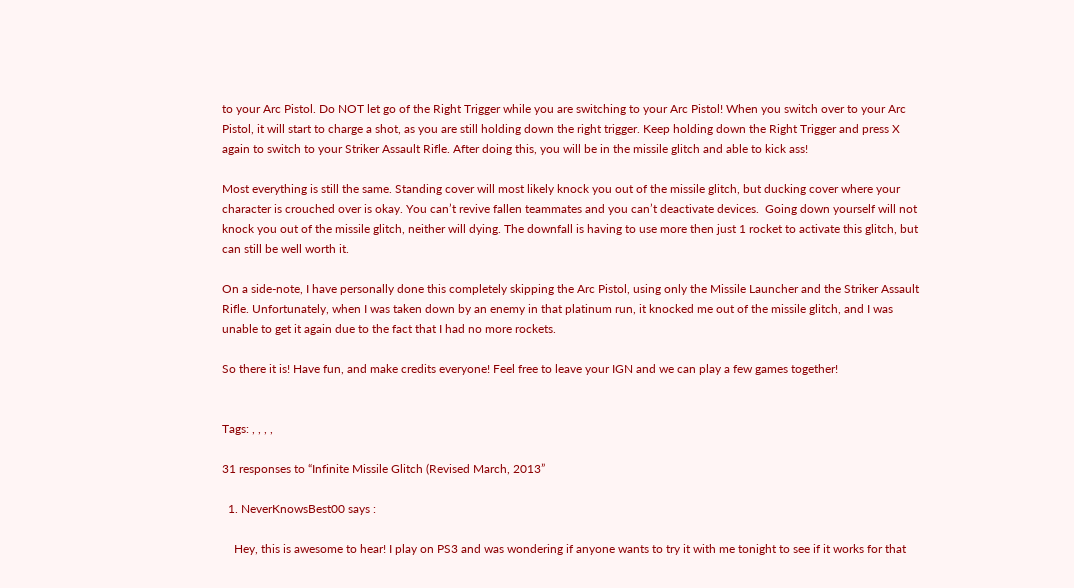to your Arc Pistol. Do NOT let go of the Right Trigger while you are switching to your Arc Pistol! When you switch over to your Arc Pistol, it will start to charge a shot, as you are still holding down the right trigger. Keep holding down the Right Trigger and press X again to switch to your Striker Assault Rifle. After doing this, you will be in the missile glitch and able to kick ass!

Most everything is still the same. Standing cover will most likely knock you out of the missile glitch, but ducking cover where your character is crouched over is okay. You can’t revive fallen teammates and you can’t deactivate devices.  Going down yourself will not knock you out of the missile glitch, neither will dying. The downfall is having to use more then just 1 rocket to activate this glitch, but can still be well worth it.

On a side-note, I have personally done this completely skipping the Arc Pistol, using only the Missile Launcher and the Striker Assault Rifle. Unfortunately, when I was taken down by an enemy in that platinum run, it knocked me out of the missile glitch, and I was unable to get it again due to the fact that I had no more rockets.

So there it is! Have fun, and make credits everyone! Feel free to leave your IGN and we can play a few games together!


Tags: , , , ,

31 responses to “Infinite Missile Glitch (Revised March, 2013”

  1. NeverKnowsBest00 says :

    Hey, this is awesome to hear! I play on PS3 and was wondering if anyone wants to try it with me tonight to see if it works for that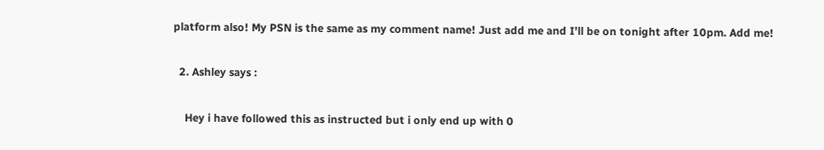platform also! My PSN is the same as my comment name! Just add me and I’ll be on tonight after 10pm. Add me!

  2. Ashley says :

    Hey i have followed this as instructed but i only end up with 0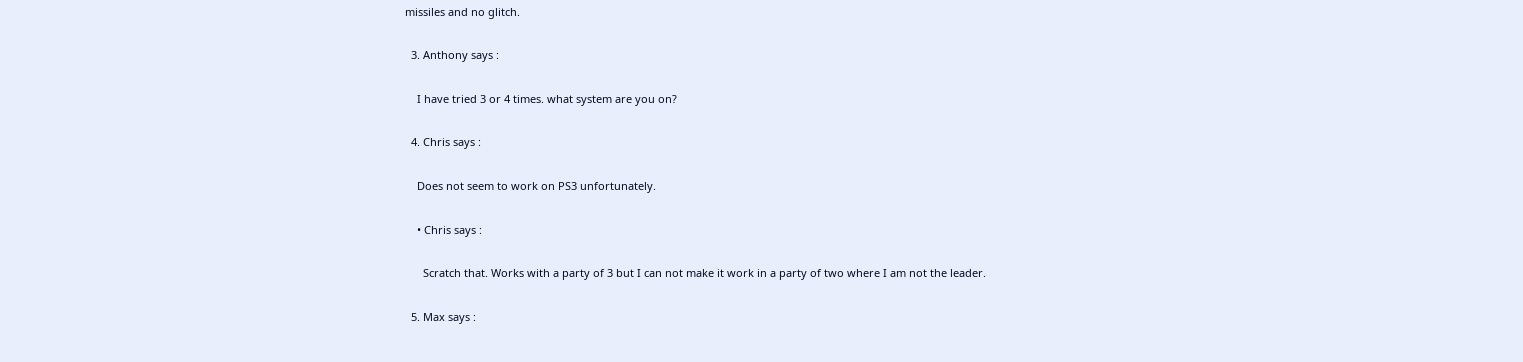missiles and no glitch.

  3. Anthony says :

    I have tried 3 or 4 times. what system are you on?

  4. Chris says :

    Does not seem to work on PS3 unfortunately.

    • Chris says :

      Scratch that. Works with a party of 3 but I can not make it work in a party of two where I am not the leader.

  5. Max says :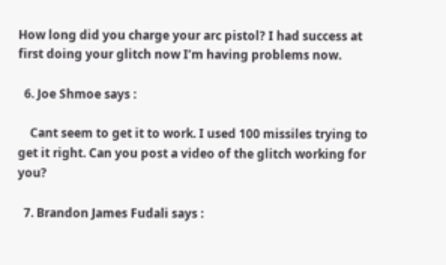How long did you charge your arc pistol? I had success at first doing your glitch now I’m having problems now.

  6. Joe Shmoe says :

    Cant seem to get it to work. I used 100 missiles trying to get it right. Can you post a video of the glitch working for you?

  7. Brandon James Fudali says :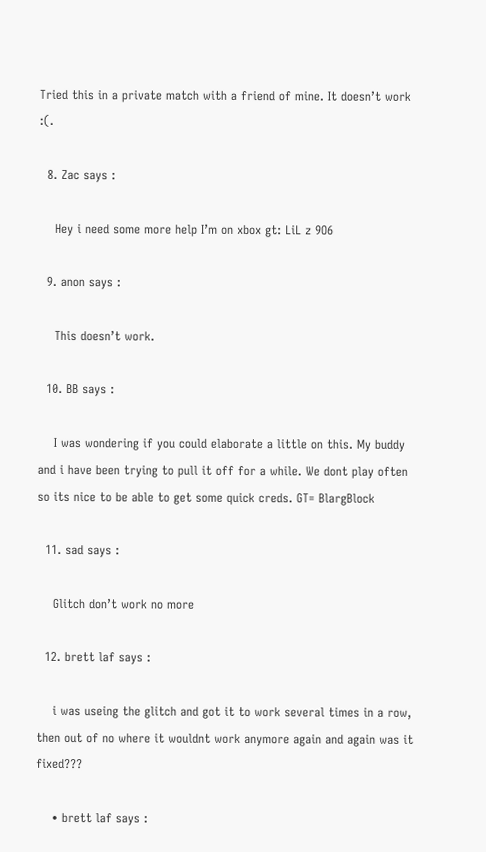Tried this in a private match with a friend of mine. It doesn’t work :(.

  8. Zac says :

    Hey i need some more help I’m on xbox gt: LiL z 9O6

  9. anon says :

    This doesn’t work.

  10. BB says :

    I was wondering if you could elaborate a little on this. My buddy and i have been trying to pull it off for a while. We dont play often so its nice to be able to get some quick creds. GT= BlargBlock

  11. sad says :

    Glitch don’t work no more

  12. brett laf says :

    i was useing the glitch and got it to work several times in a row, then out of no where it wouldnt work anymore again and again was it fixed???

    • brett laf says :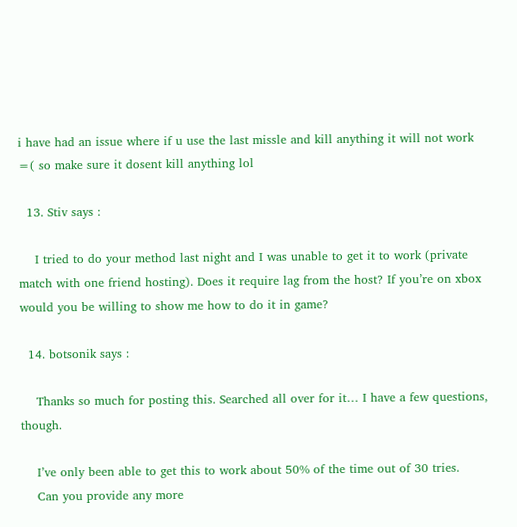i have had an issue where if u use the last missle and kill anything it will not work =( so make sure it dosent kill anything lol

  13. Stiv says :

    I tried to do your method last night and I was unable to get it to work (private match with one friend hosting). Does it require lag from the host? If you’re on xbox would you be willing to show me how to do it in game?

  14. botsonik says :

    Thanks so much for posting this. Searched all over for it… I have a few questions, though.

    I’ve only been able to get this to work about 50% of the time out of 30 tries.
    Can you provide any more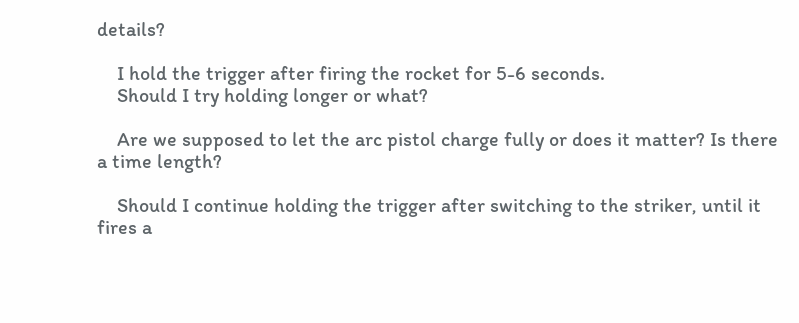details?

    I hold the trigger after firing the rocket for 5-6 seconds.
    Should I try holding longer or what?

    Are we supposed to let the arc pistol charge fully or does it matter? Is there a time length?

    Should I continue holding the trigger after switching to the striker, until it fires a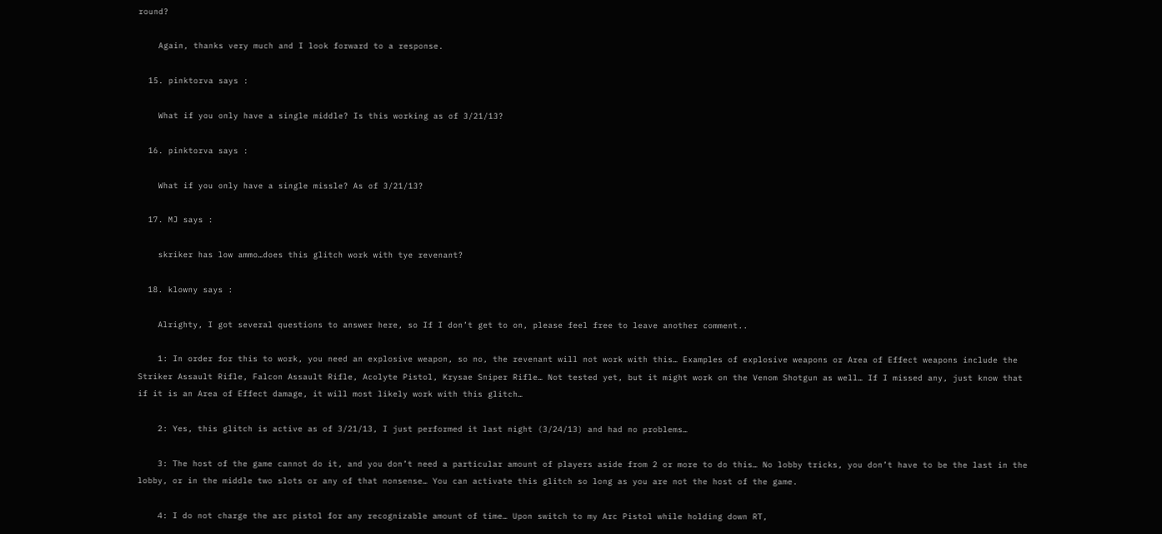round?

    Again, thanks very much and I look forward to a response.

  15. pinktorva says :

    What if you only have a single middle? Is this working as of 3/21/13?

  16. pinktorva says :

    What if you only have a single missle? As of 3/21/13?

  17. MJ says :

    skriker has low ammo…does this glitch work with tye revenant?

  18. klowny says :

    Alrighty, I got several questions to answer here, so If I don’t get to on, please feel free to leave another comment..

    1: In order for this to work, you need an explosive weapon, so no, the revenant will not work with this… Examples of explosive weapons or Area of Effect weapons include the Striker Assault Rifle, Falcon Assault Rifle, Acolyte Pistol, Krysae Sniper Rifle… Not tested yet, but it might work on the Venom Shotgun as well… If I missed any, just know that if it is an Area of Effect damage, it will most likely work with this glitch…

    2: Yes, this glitch is active as of 3/21/13, I just performed it last night (3/24/13) and had no problems…

    3: The host of the game cannot do it, and you don’t need a particular amount of players aside from 2 or more to do this… No lobby tricks, you don’t have to be the last in the lobby, or in the middle two slots or any of that nonsense… You can activate this glitch so long as you are not the host of the game.

    4: I do not charge the arc pistol for any recognizable amount of time… Upon switch to my Arc Pistol while holding down RT,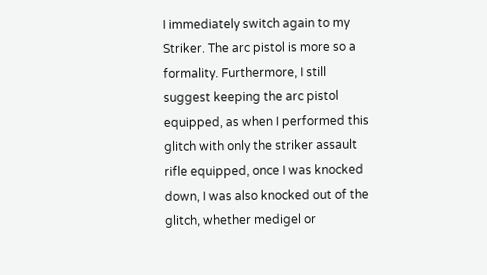I immediately switch again to my Striker. The arc pistol is more so a formality. Furthermore, I still suggest keeping the arc pistol equipped, as when I performed this glitch with only the striker assault rifle equipped, once I was knocked down, I was also knocked out of the glitch, whether medigel or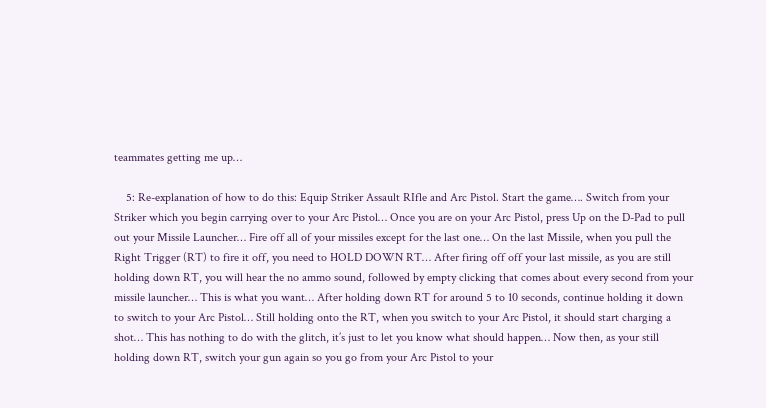teammates getting me up…

    5: Re-explanation of how to do this: Equip Striker Assault RIfle and Arc Pistol. Start the game…. Switch from your Striker which you begin carrying over to your Arc Pistol… Once you are on your Arc Pistol, press Up on the D-Pad to pull out your Missile Launcher… Fire off all of your missiles except for the last one… On the last Missile, when you pull the Right Trigger (RT) to fire it off, you need to HOLD DOWN RT… After firing off off your last missile, as you are still holding down RT, you will hear the no ammo sound, followed by empty clicking that comes about every second from your missile launcher… This is what you want… After holding down RT for around 5 to 10 seconds, continue holding it down to switch to your Arc Pistol… Still holding onto the RT, when you switch to your Arc Pistol, it should start charging a shot… This has nothing to do with the glitch, it’s just to let you know what should happen… Now then, as your still holding down RT, switch your gun again so you go from your Arc Pistol to your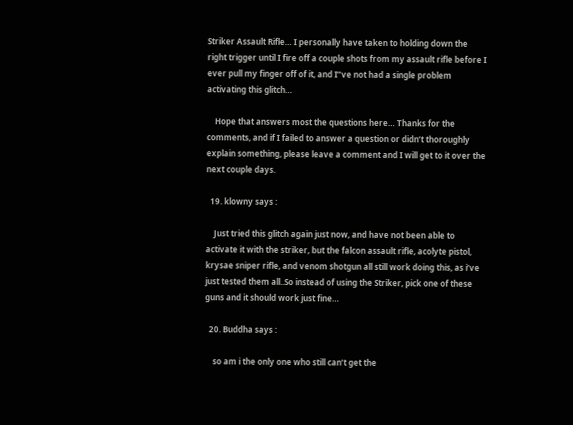Striker Assault Rifle… I personally have taken to holding down the right trigger until I fire off a couple shots from my assault rifle before I ever pull my finger off of it, and I”ve not had a single problem activating this glitch…

    Hope that answers most the questions here… Thanks for the comments, and if I failed to answer a question or didn’t thoroughly explain something, please leave a comment and I will get to it over the next couple days.

  19. klowny says :

    Just tried this glitch again just now, and have not been able to activate it with the striker, but the falcon assault rifle, acolyte pistol, krysae sniper rifle, and venom shotgun all still work doing this, as i’ve just tested them all..So instead of using the Striker, pick one of these guns and it should work just fine…

  20. Buddha says :

    so am i the only one who still can’t get the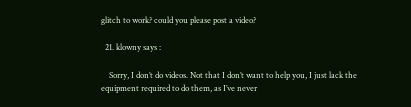glitch to work? could you please post a video?

  21. klowny says :

    Sorry, I don’t do videos. Not that I don’t want to help you, I just lack the equipment required to do them, as I’ve never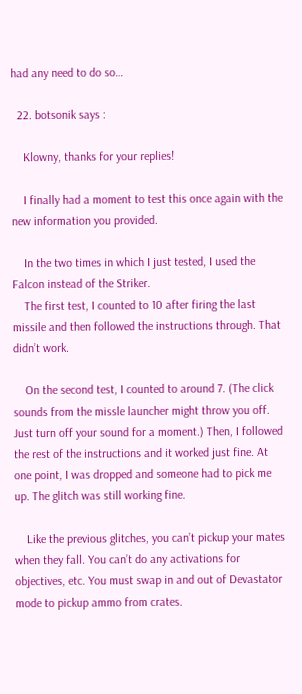had any need to do so…

  22. botsonik says :

    Klowny, thanks for your replies!

    I finally had a moment to test this once again with the new information you provided.

    In the two times in which I just tested, I used the Falcon instead of the Striker.
    The first test, I counted to 10 after firing the last missile and then followed the instructions through. That didn’t work.

    On the second test, I counted to around 7. (The click sounds from the missle launcher might throw you off. Just turn off your sound for a moment.) Then, I followed the rest of the instructions and it worked just fine. At one point, I was dropped and someone had to pick me up. The glitch was still working fine.

    Like the previous glitches, you can’t pickup your mates when they fall. You can’t do any activations for objectives, etc. You must swap in and out of Devastator mode to pickup ammo from crates.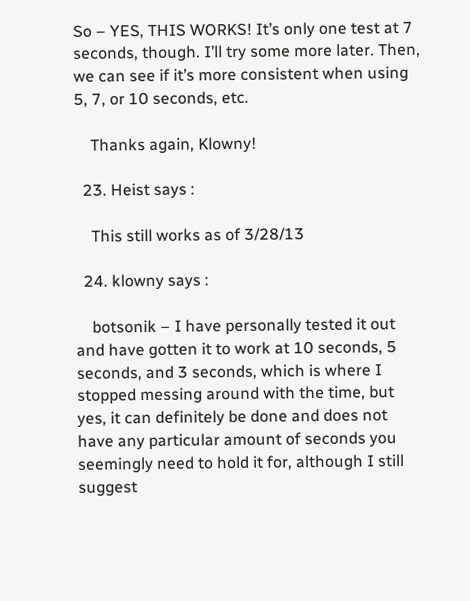So – YES, THIS WORKS! It’s only one test at 7 seconds, though. I’ll try some more later. Then, we can see if it’s more consistent when using 5, 7, or 10 seconds, etc.

    Thanks again, Klowny!

  23. Heist says :

    This still works as of 3/28/13

  24. klowny says :

    botsonik – I have personally tested it out and have gotten it to work at 10 seconds, 5 seconds, and 3 seconds, which is where I stopped messing around with the time, but yes, it can definitely be done and does not have any particular amount of seconds you seemingly need to hold it for, although I still suggest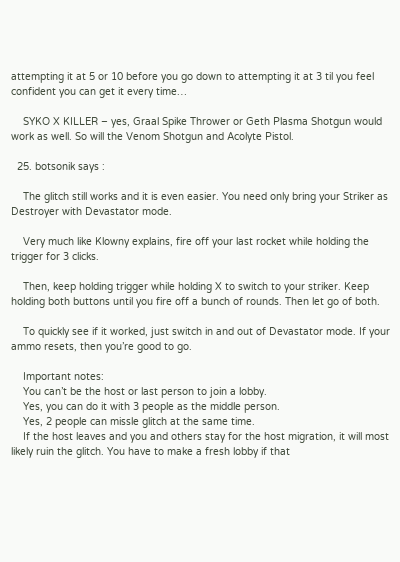attempting it at 5 or 10 before you go down to attempting it at 3 til you feel confident you can get it every time…

    SYKO X KILLER – yes, Graal Spike Thrower or Geth Plasma Shotgun would work as well. So will the Venom Shotgun and Acolyte Pistol.

  25. botsonik says :

    The glitch still works and it is even easier. You need only bring your Striker as Destroyer with Devastator mode.

    Very much like Klowny explains, fire off your last rocket while holding the trigger for 3 clicks.

    Then, keep holding trigger while holding X to switch to your striker. Keep holding both buttons until you fire off a bunch of rounds. Then let go of both.

    To quickly see if it worked, just switch in and out of Devastator mode. If your ammo resets, then you’re good to go.

    Important notes:
    You can’t be the host or last person to join a lobby.
    Yes, you can do it with 3 people as the middle person.
    Yes, 2 people can missle glitch at the same time.
    If the host leaves and you and others stay for the host migration, it will most likely ruin the glitch. You have to make a fresh lobby if that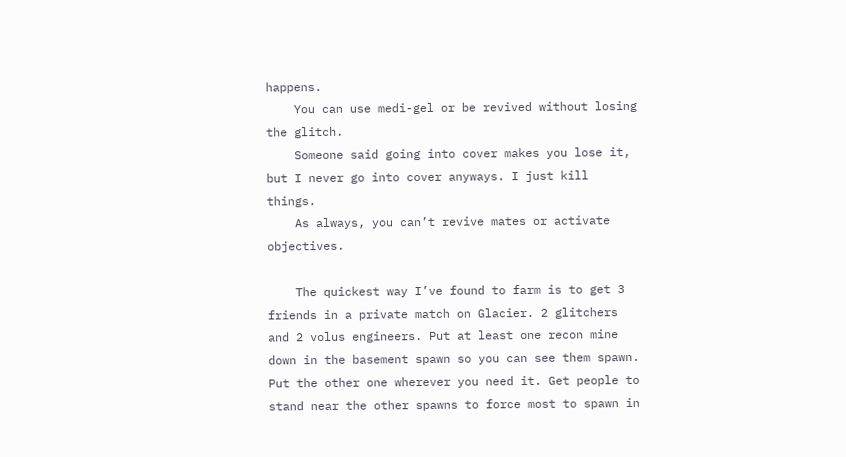happens.
    You can use medi-gel or be revived without losing the glitch.
    Someone said going into cover makes you lose it, but I never go into cover anyways. I just kill things.
    As always, you can’t revive mates or activate objectives.

    The quickest way I’ve found to farm is to get 3 friends in a private match on Glacier. 2 glitchers and 2 volus engineers. Put at least one recon mine down in the basement spawn so you can see them spawn. Put the other one wherever you need it. Get people to stand near the other spawns to force most to spawn in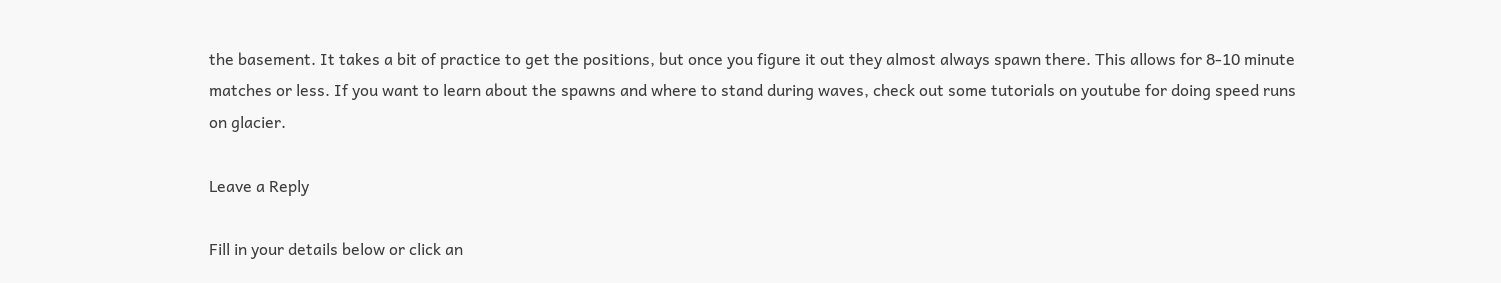the basement. It takes a bit of practice to get the positions, but once you figure it out they almost always spawn there. This allows for 8-10 minute matches or less. If you want to learn about the spawns and where to stand during waves, check out some tutorials on youtube for doing speed runs on glacier.

Leave a Reply

Fill in your details below or click an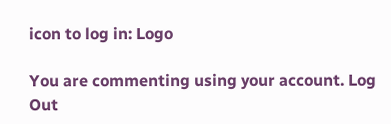icon to log in: Logo

You are commenting using your account. Log Out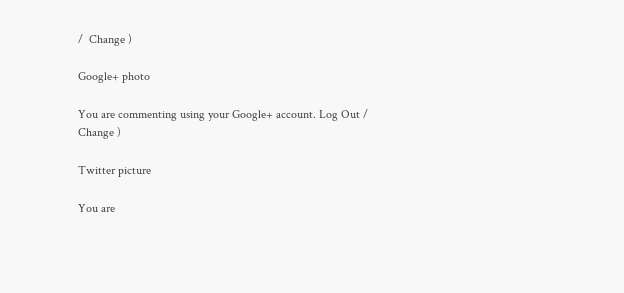/  Change )

Google+ photo

You are commenting using your Google+ account. Log Out /  Change )

Twitter picture

You are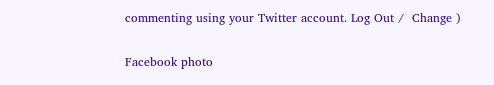commenting using your Twitter account. Log Out /  Change )

Facebook photo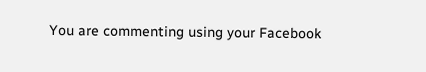You are commenting using your Facebook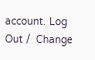account. Log Out /  Change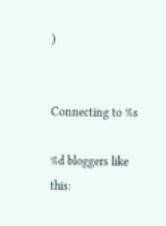)


Connecting to %s

%d bloggers like this: